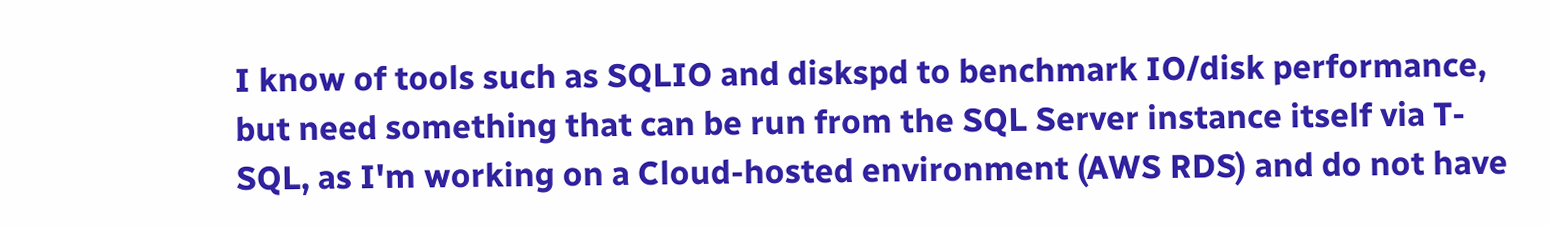I know of tools such as SQLIO and diskspd to benchmark IO/disk performance, but need something that can be run from the SQL Server instance itself via T-SQL, as I'm working on a Cloud-hosted environment (AWS RDS) and do not have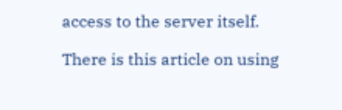access to the server itself.

There is this article on using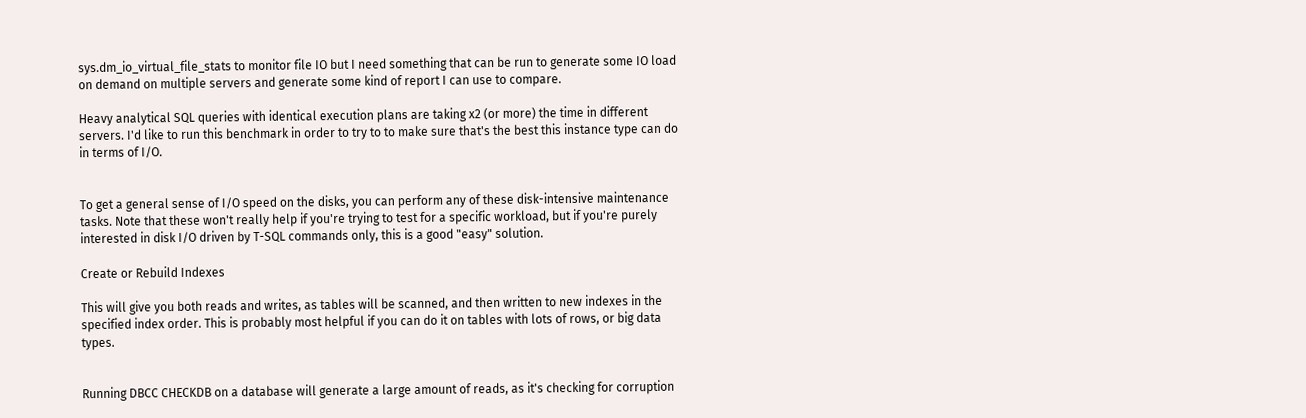sys.dm_io_virtual_file_stats to monitor file IO but I need something that can be run to generate some IO load on demand on multiple servers and generate some kind of report I can use to compare.

Heavy analytical SQL queries with identical execution plans are taking x2 (or more) the time in different servers. I'd like to run this benchmark in order to try to to make sure that's the best this instance type can do in terms of I/O.


To get a general sense of I/O speed on the disks, you can perform any of these disk-intensive maintenance tasks. Note that these won't really help if you're trying to test for a specific workload, but if you're purely interested in disk I/O driven by T-SQL commands only, this is a good "easy" solution.

Create or Rebuild Indexes

This will give you both reads and writes, as tables will be scanned, and then written to new indexes in the specified index order. This is probably most helpful if you can do it on tables with lots of rows, or big data types.


Running DBCC CHECKDB on a database will generate a large amount of reads, as it's checking for corruption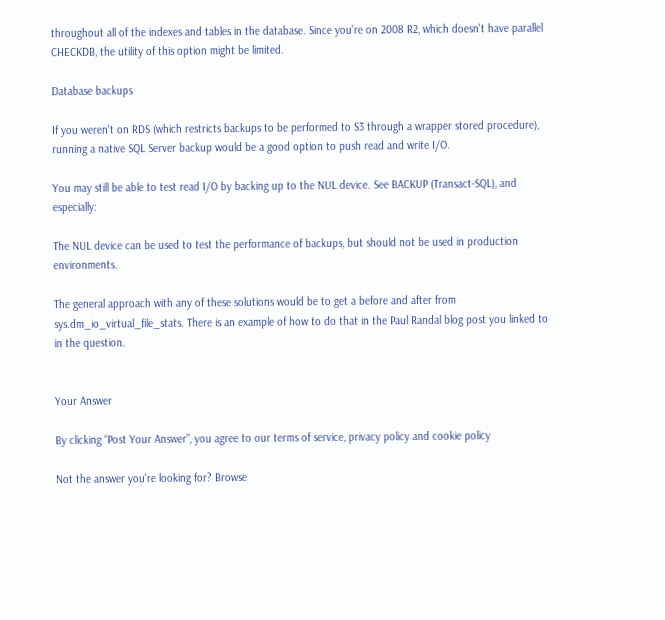throughout all of the indexes and tables in the database. Since you're on 2008 R2, which doesn't have parallel CHECKDB, the utility of this option might be limited.

Database backups

If you weren't on RDS (which restricts backups to be performed to S3 through a wrapper stored procedure), running a native SQL Server backup would be a good option to push read and write I/O.

You may still be able to test read I/O by backing up to the NUL device. See BACKUP (Transact-SQL), and especially:

The NUL device can be used to test the performance of backups, but should not be used in production environments.

The general approach with any of these solutions would be to get a before and after from sys.dm_io_virtual_file_stats. There is an example of how to do that in the Paul Randal blog post you linked to in the question.


Your Answer

By clicking “Post Your Answer”, you agree to our terms of service, privacy policy and cookie policy

Not the answer you're looking for? Browse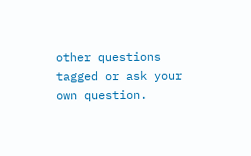other questions tagged or ask your own question.